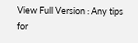View Full Version : Any tips for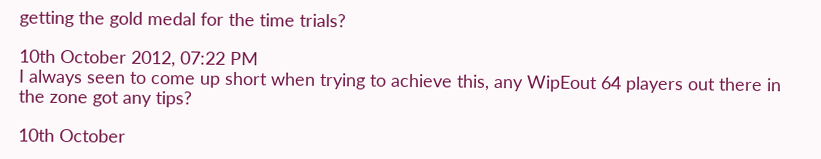getting the gold medal for the time trials?

10th October 2012, 07:22 PM
I always seen to come up short when trying to achieve this, any WipEout 64 players out there in the zone got any tips?

10th October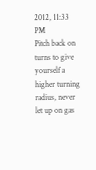2012, 11:33 PM
Pitch back on turns to give yourself a higher turning radius, never let up on gas